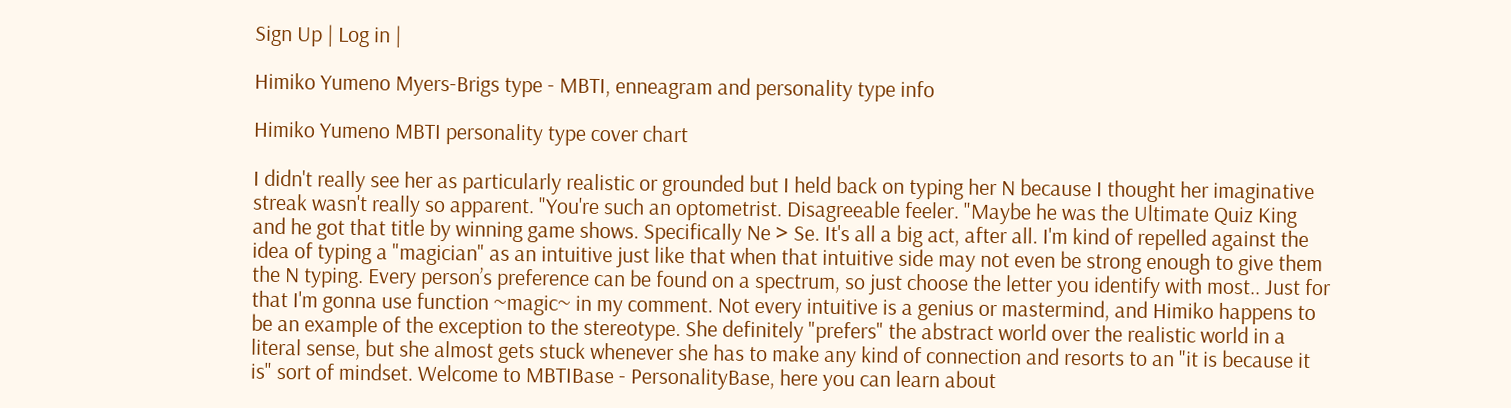Sign Up | Log in |

Himiko Yumeno Myers-Brigs type - MBTI, enneagram and personality type info

Himiko Yumeno MBTI personality type cover chart

I didn't really see her as particularly realistic or grounded but I held back on typing her N because I thought her imaginative streak wasn't really so apparent. "You're such an optometrist. Disagreeable feeler. "Maybe he was the Ultimate Quiz King and he got that title by winning game shows. Specifically Ne > Se. It's all a big act, after all. I'm kind of repelled against the idea of typing a "magician" as an intuitive just like that when that intuitive side may not even be strong enough to give them the N typing. Every person’s preference can be found on a spectrum, so just choose the letter you identify with most.. Just for that I'm gonna use function ~magic~ in my comment. Not every intuitive is a genius or mastermind, and Himiko happens to be an example of the exception to the stereotype. She definitely "prefers" the abstract world over the realistic world in a literal sense, but she almost gets stuck whenever she has to make any kind of connection and resorts to an "it is because it is" sort of mindset. Welcome to MBTIBase - PersonalityBase, here you can learn about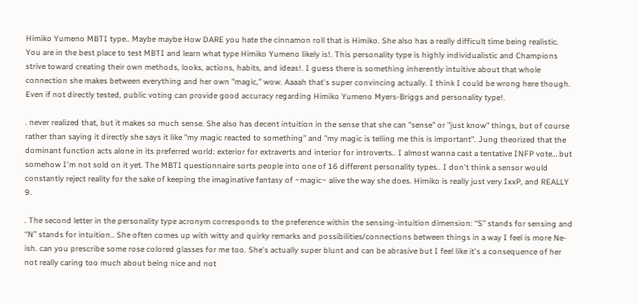Himiko Yumeno MBTI type.. Maybe maybe How DARE you hate the cinnamon roll that is Himiko. She also has a really difficult time being realistic. You are in the best place to test MBTI and learn what type Himiko Yumeno likely is!. This personality type is highly individualistic and Champions strive toward creating their own methods, looks, actions, habits, and ideas!. I guess there is something inherently intuitive about that whole connection she makes between everything and her own "magic," wow. Aaaah that's super convincing actually. I think I could be wrong here though. Even if not directly tested, public voting can provide good accuracy regarding Himiko Yumeno Myers-Briggs and personality type!.

. never realized that, but it makes so much sense. She also has decent intuition in the sense that she can "sense" or "just know" things, but of course rather than saying it directly she says it like "my magic reacted to something" and "my magic is telling me this is important". Jung theorized that the dominant function acts alone in its preferred world: exterior for extraverts and interior for introverts.. I almost wanna cast a tentative INFP vote… but somehow I'm not sold on it yet. The MBTI questionnaire sorts people into one of 16 different personality types.. I don't think a sensor would constantly reject reality for the sake of keeping the imaginative fantasy of ~magic~ alive the way she does. Himiko is really just very IxxP, and REALLY 9.

. The second letter in the personality type acronym corresponds to the preference within the sensing-intuition dimension: “S” stands for sensing and “N” stands for intuition.. She often comes up with witty and quirky remarks and possibilities/connections between things in a way I feel is more Ne-ish. can you prescribe some rose colored glasses for me too. She's actually super blunt and can be abrasive but I feel like it's a consequence of her not really caring too much about being nice and not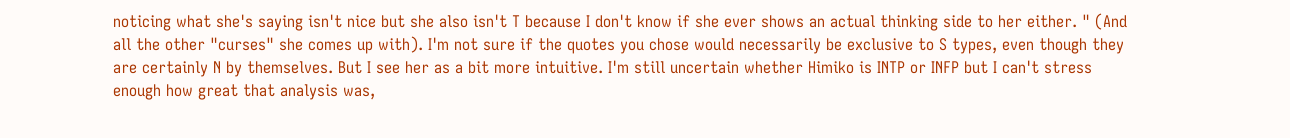noticing what she's saying isn't nice but she also isn't T because I don't know if she ever shows an actual thinking side to her either. " (And all the other "curses" she comes up with). I'm not sure if the quotes you chose would necessarily be exclusive to S types, even though they are certainly N by themselves. But I see her as a bit more intuitive. I'm still uncertain whether Himiko is INTP or INFP but I can't stress enough how great that analysis was,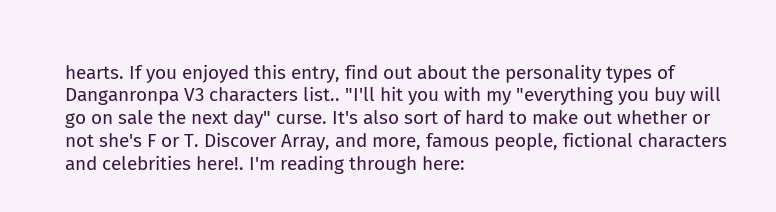hearts. If you enjoyed this entry, find out about the personality types of Danganronpa V3 characters list.. "I'll hit you with my "everything you buy will go on sale the next day" curse. It's also sort of hard to make out whether or not she's F or T. Discover Array, and more, famous people, fictional characters and celebrities here!. I'm reading through here: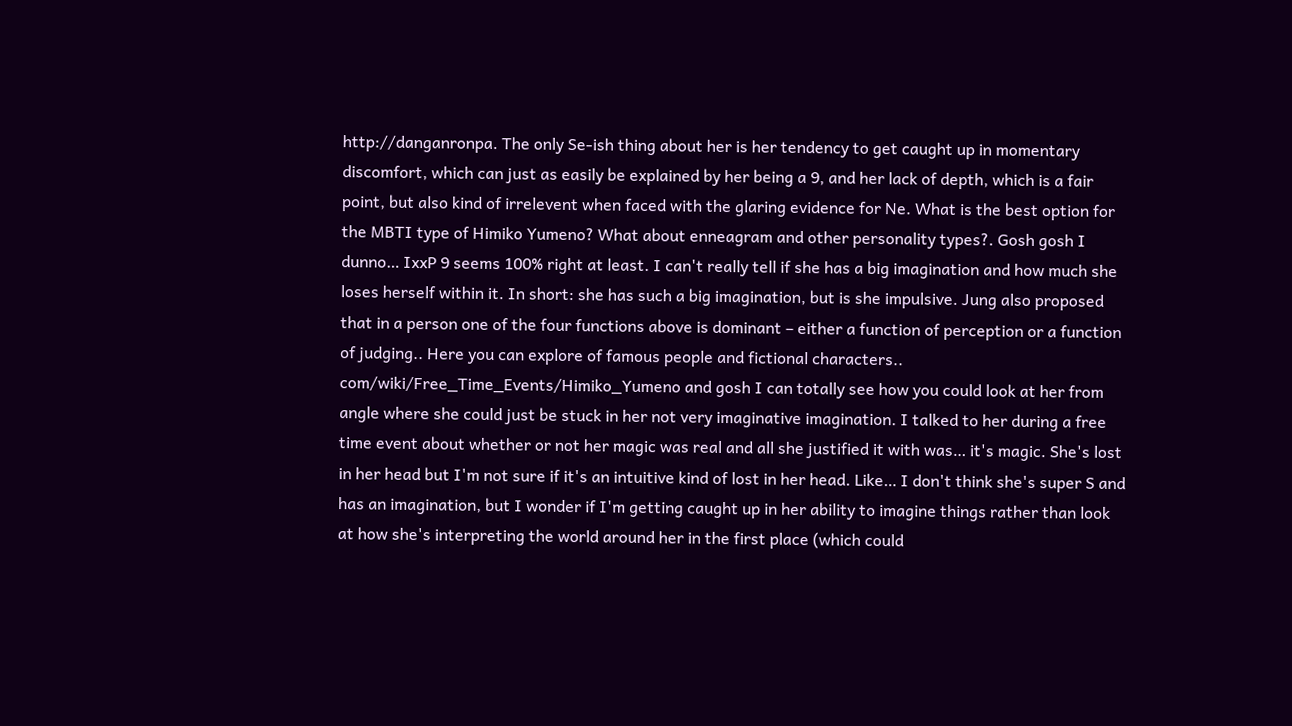http://danganronpa. The only Se-ish thing about her is her tendency to get caught up in momentary discomfort, which can just as easily be explained by her being a 9, and her lack of depth, which is a fair point, but also kind of irrelevent when faced with the glaring evidence for Ne. What is the best option for the MBTI type of Himiko Yumeno? What about enneagram and other personality types?. Gosh gosh I dunno… IxxP 9 seems 100% right at least. I can't really tell if she has a big imagination and how much she loses herself within it. In short: she has such a big imagination, but is she impulsive. Jung also proposed that in a person one of the four functions above is dominant – either a function of perception or a function of judging.. Here you can explore of famous people and fictional characters.. com/wiki/Free_Time_Events/Himiko_Yumeno and gosh I can totally see how you could look at her from angle where she could just be stuck in her not very imaginative imagination. I talked to her during a free time event about whether or not her magic was real and all she justified it with was… it's magic. She's lost in her head but I'm not sure if it's an intuitive kind of lost in her head. Like… I don't think she's super S and has an imagination, but I wonder if I'm getting caught up in her ability to imagine things rather than look at how she's interpreting the world around her in the first place (which could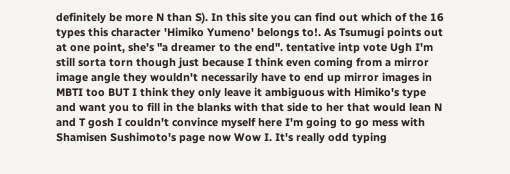definitely be more N than S). In this site you can find out which of the 16 types this character 'Himiko Yumeno' belongs to!. As Tsumugi points out at one point, she's "a dreamer to the end". tentative intp vote Ugh I'm still sorta torn though just because I think even coming from a mirror image angle they wouldn't necessarily have to end up mirror images in MBTI too BUT I think they only leave it ambiguous with Himiko's type and want you to fill in the blanks with that side to her that would lean N and T gosh I couldn't convince myself here I'm going to go mess with Shamisen Sushimoto's page now Wow I. It's really odd typing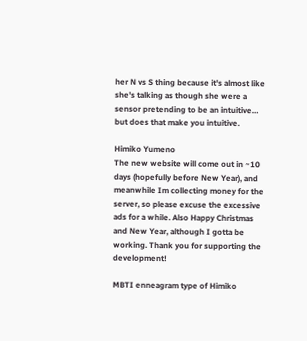her N vs S thing because it's almost like she's talking as though she were a sensor pretending to be an intuitive… but does that make you intuitive.

Himiko Yumeno
The new website will come out in ~10 days (hopefully before New Year), and meanwhile Im collecting money for the server, so please excuse the excessive ads for a while. Also Happy Christmas and New Year, although I gotta be working. Thank you for supporting the development!

MBTI enneagram type of Himiko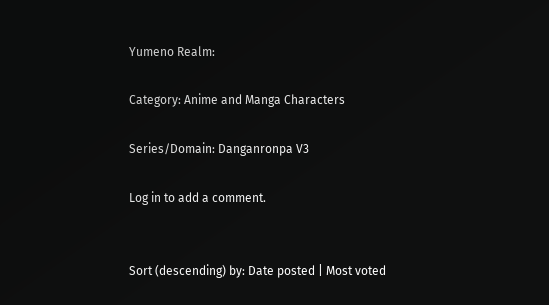Yumeno Realm:

Category: Anime and Manga Characters

Series/Domain: Danganronpa V3

Log in to add a comment.


Sort (descending) by: Date posted | Most voted